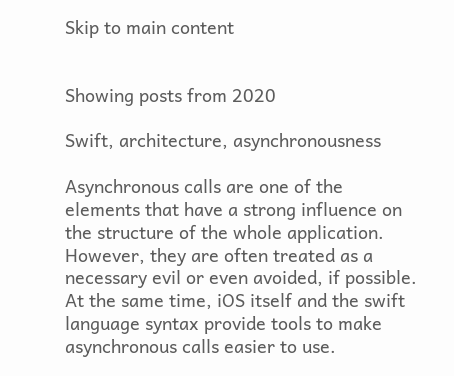Skip to main content


Showing posts from 2020

Swift, architecture, asynchronousness

Asynchronous calls are one of the elements that have a strong influence on the structure of the whole application. However, they are often treated as a necessary evil or even avoided, if possible. At the same time, iOS itself and the swift language syntax provide tools to make asynchronous calls easier to use.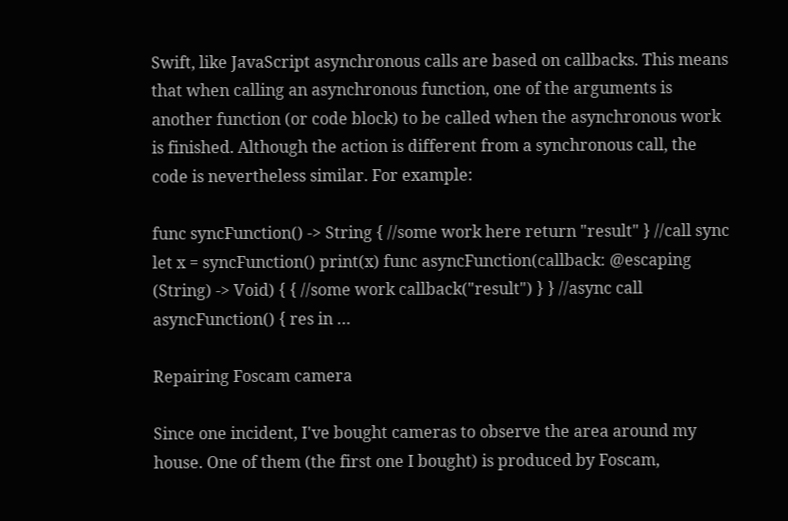Swift, like JavaScript asynchronous calls are based on callbacks. This means that when calling an asynchronous function, one of the arguments is another function (or code block) to be called when the asynchronous work is finished. Although the action is different from a synchronous call, the code is nevertheless similar. For example:

func syncFunction() -> String { //some work here return "result" } //call sync let x = syncFunction() print(x) func asyncFunction(callback: @escaping (String) -> Void) { { //some work callback("result") } } //async call asyncFunction() { res in …

Repairing Foscam camera

Since one incident, I've bought cameras to observe the area around my house. One of them (the first one I bought) is produced by Foscam,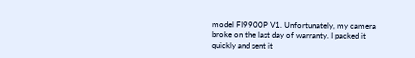model FI9900P V1. Unfortunately, my camera broke on the last day of warranty. I packed it quickly and sent it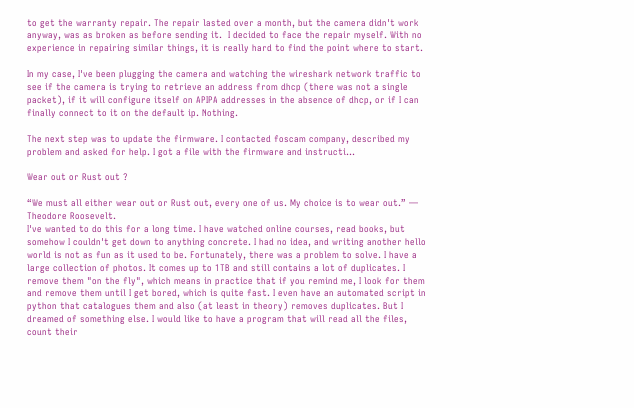to get the warranty repair. The repair lasted over a month, but the camera didn't work anyway, was as broken as before sending it.  I decided to face the repair myself. With no experience in repairing similar things, it is really hard to find the point where to start.

In my case, I've been plugging the camera and watching the wireshark network traffic to see if the camera is trying to retrieve an address from dhcp (there was not a single packet), if it will configure itself on APIPA addresses in the absence of dhcp, or if I can finally connect to it on the default ip. Nothing.

The next step was to update the firmware. I contacted foscam company, described my problem and asked for help. I got a file with the firmware and instructi…

Wear out or Rust out ?

“We must all either wear out or Rust out, every one of us. My choice is to wear out.” — Theodore Roosevelt.
I've wanted to do this for a long time. I have watched online courses, read books, but somehow I couldn't get down to anything concrete. I had no idea, and writing another hello world is not as fun as it used to be. Fortunately, there was a problem to solve. I have a large collection of photos. It comes up to 1TB and still contains a lot of duplicates. I remove them "on the fly", which means in practice that if you remind me, I look for them and remove them until I get bored, which is quite fast. I even have an automated script in python that catalogues them and also (at least in theory) removes duplicates. But I dreamed of something else. I would like to have a program that will read all the files, count their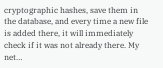cryptographic hashes, save them in the database, and every time a new file is added there, it will immediately check if it was not already there. My net…